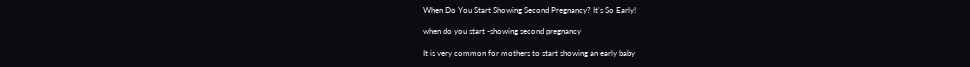When Do You Start Showing Second Pregnancy? It’s So Early!

when do you start -showing second pregnancy

It is very common for mothers to start showing an early baby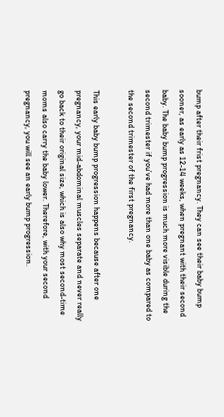bump after their frist pregnancy. They can see their baby bump sooner, as early as 12-14 weeks, when pregnant with their second baby. The baby bump progression is much more visible during the second trimester if you’ve had more than one baby as compared to the second trimester of the first pregnancy.

This early baby bump progression happens because after one pregnancy, your mid-abdominal muscles separate and never really go back to their original size, which is also why most second-time moms also carry the baby lower. Therefore, with your second pregnancy, you will see an early bump progression.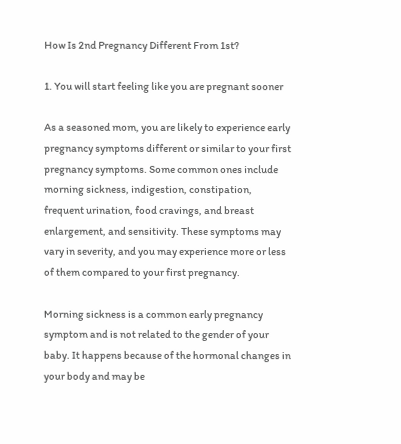How Is 2nd Pregnancy Different From 1st?

1. You will start feeling like you are pregnant sooner

As a seasoned mom, you are likely to experience early pregnancy symptoms different or similar to your first pregnancy symptoms. Some common ones include morning sickness, indigestion, constipation, frequent urination, food cravings, and breast enlargement, and sensitivity. These symptoms may vary in severity, and you may experience more or less of them compared to your first pregnancy.

Morning sickness is a common early pregnancy symptom and is not related to the gender of your baby. It happens because of the hormonal changes in your body and may be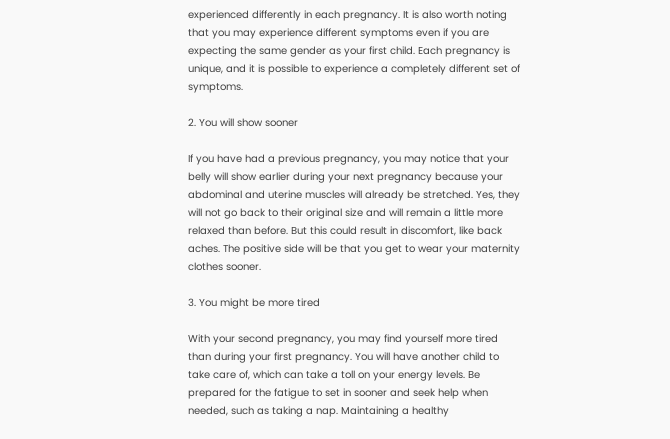experienced differently in each pregnancy. It is also worth noting that you may experience different symptoms even if you are expecting the same gender as your first child. Each pregnancy is unique, and it is possible to experience a completely different set of symptoms.

2. You will show sooner

If you have had a previous pregnancy, you may notice that your belly will show earlier during your next pregnancy because your abdominal and uterine muscles will already be stretched. Yes, they will not go back to their original size and will remain a little more relaxed than before. But this could result in discomfort, like back aches. The positive side will be that you get to wear your maternity clothes sooner.

3. You might be more tired

With your second pregnancy, you may find yourself more tired than during your first pregnancy. You will have another child to take care of, which can take a toll on your energy levels. Be prepared for the fatigue to set in sooner and seek help when needed, such as taking a nap. Maintaining a healthy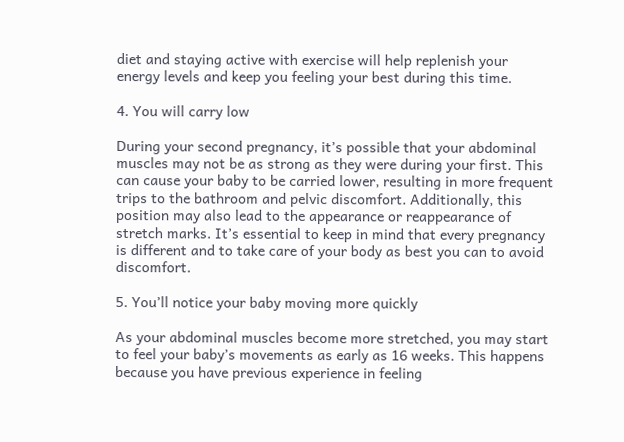diet and staying active with exercise will help replenish your energy levels and keep you feeling your best during this time.

4. You will carry low

During your second pregnancy, it’s possible that your abdominal muscles may not be as strong as they were during your first. This can cause your baby to be carried lower, resulting in more frequent trips to the bathroom and pelvic discomfort. Additionally, this position may also lead to the appearance or reappearance of stretch marks. It’s essential to keep in mind that every pregnancy is different and to take care of your body as best you can to avoid discomfort.

5. You’ll notice your baby moving more quickly

As your abdominal muscles become more stretched, you may start to feel your baby’s movements as early as 16 weeks. This happens because you have previous experience in feeling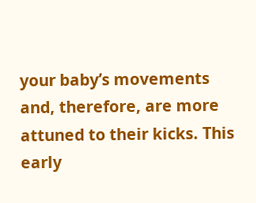your baby’s movements and, therefore, are more attuned to their kicks. This early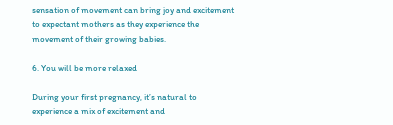sensation of movement can bring joy and excitement to expectant mothers as they experience the movement of their growing babies.

6. You will be more relaxed

During your first pregnancy, it’s natural to experience a mix of excitement and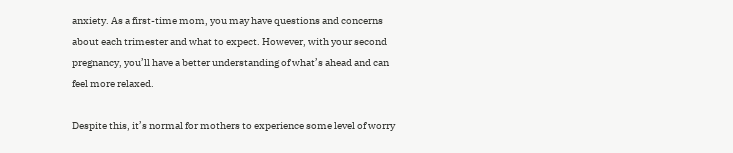anxiety. As a first-time mom, you may have questions and concerns about each trimester and what to expect. However, with your second pregnancy, you’ll have a better understanding of what’s ahead and can feel more relaxed.

Despite this, it’s normal for mothers to experience some level of worry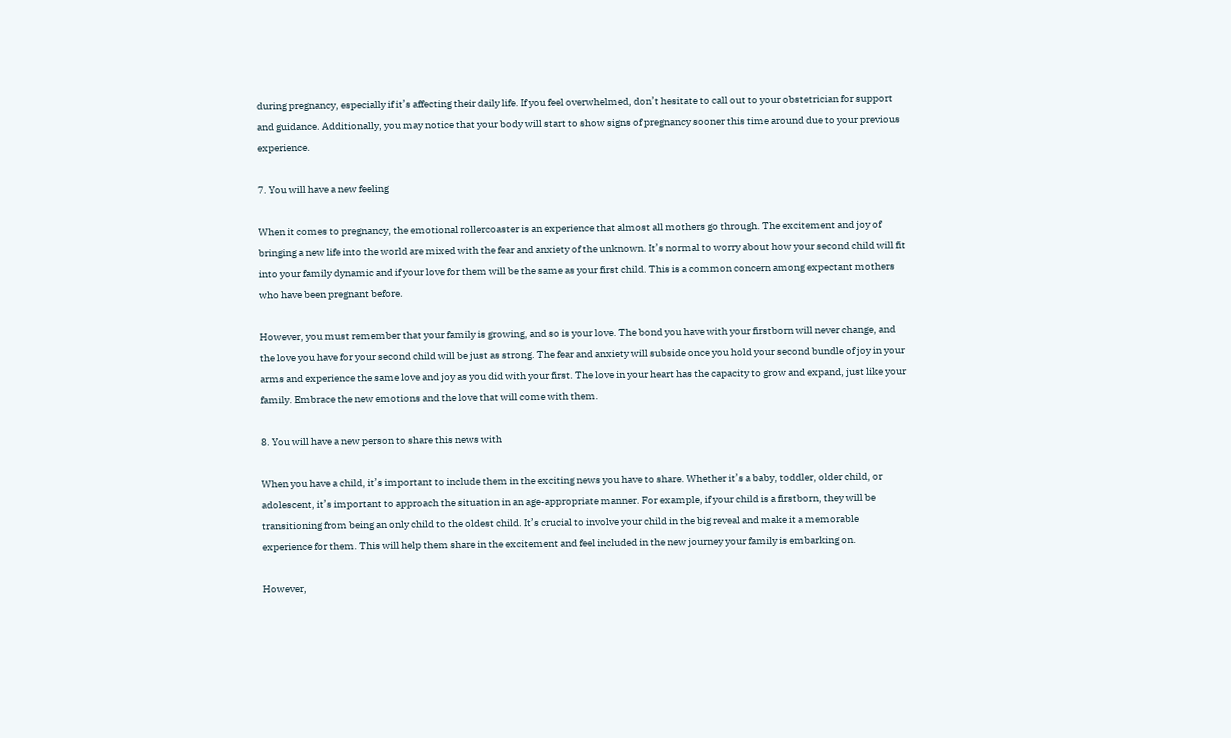during pregnancy, especially if it’s affecting their daily life. If you feel overwhelmed, don’t hesitate to call out to your obstetrician for support and guidance. Additionally, you may notice that your body will start to show signs of pregnancy sooner this time around due to your previous experience.

7. You will have a new feeling

When it comes to pregnancy, the emotional rollercoaster is an experience that almost all mothers go through. The excitement and joy of bringing a new life into the world are mixed with the fear and anxiety of the unknown. It’s normal to worry about how your second child will fit into your family dynamic and if your love for them will be the same as your first child. This is a common concern among expectant mothers who have been pregnant before.

However, you must remember that your family is growing, and so is your love. The bond you have with your firstborn will never change, and the love you have for your second child will be just as strong. The fear and anxiety will subside once you hold your second bundle of joy in your arms and experience the same love and joy as you did with your first. The love in your heart has the capacity to grow and expand, just like your family. Embrace the new emotions and the love that will come with them.

8. You will have a new person to share this news with

When you have a child, it’s important to include them in the exciting news you have to share. Whether it’s a baby, toddler, older child, or adolescent, it’s important to approach the situation in an age-appropriate manner. For example, if your child is a firstborn, they will be transitioning from being an only child to the oldest child. It’s crucial to involve your child in the big reveal and make it a memorable experience for them. This will help them share in the excitement and feel included in the new journey your family is embarking on.

However,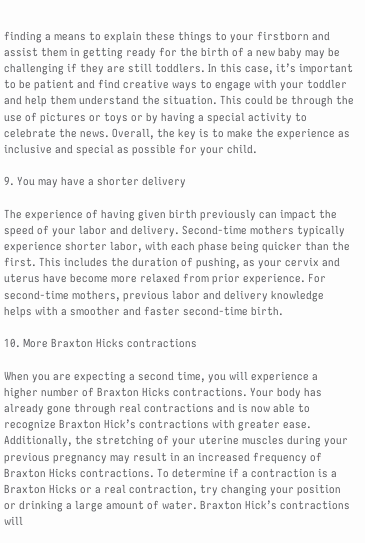finding a means to explain these things to your firstborn and assist them in getting ready for the birth of a new baby may be challenging if they are still toddlers. In this case, it’s important to be patient and find creative ways to engage with your toddler and help them understand the situation. This could be through the use of pictures or toys or by having a special activity to celebrate the news. Overall, the key is to make the experience as inclusive and special as possible for your child.

9. You may have a shorter delivery

The experience of having given birth previously can impact the speed of your labor and delivery. Second-time mothers typically experience shorter labor, with each phase being quicker than the first. This includes the duration of pushing, as your cervix and uterus have become more relaxed from prior experience. For second-time mothers, previous labor and delivery knowledge helps with a smoother and faster second-time birth.

10. More Braxton Hicks contractions

When you are expecting a second time, you will experience a higher number of Braxton Hicks contractions. Your body has already gone through real contractions and is now able to recognize Braxton Hick’s contractions with greater ease. Additionally, the stretching of your uterine muscles during your previous pregnancy may result in an increased frequency of Braxton Hicks contractions. To determine if a contraction is a Braxton Hicks or a real contraction, try changing your position or drinking a large amount of water. Braxton Hick’s contractions will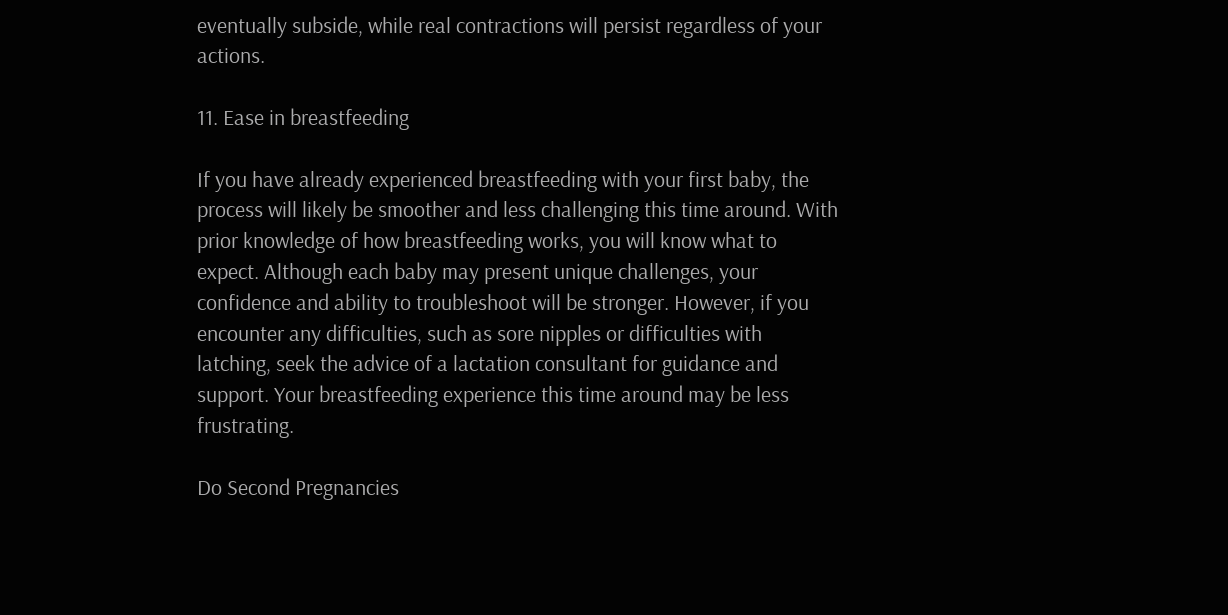eventually subside, while real contractions will persist regardless of your actions.

11. Ease in breastfeeding

If you have already experienced breastfeeding with your first baby, the process will likely be smoother and less challenging this time around. With prior knowledge of how breastfeeding works, you will know what to expect. Although each baby may present unique challenges, your confidence and ability to troubleshoot will be stronger. However, if you encounter any difficulties, such as sore nipples or difficulties with latching, seek the advice of a lactation consultant for guidance and support. Your breastfeeding experience this time around may be less frustrating.

Do Second Pregnancies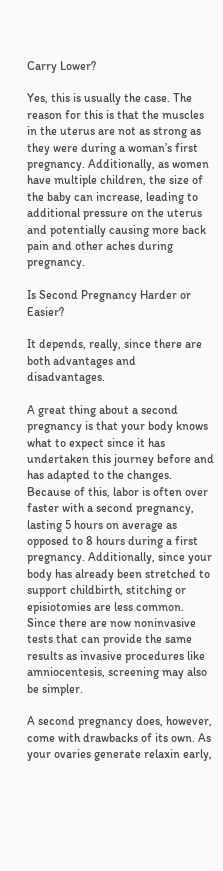Carry Lower?

Yes, this is usually the case. The reason for this is that the muscles in the uterus are not as strong as they were during a woman’s first pregnancy. Additionally, as women have multiple children, the size of the baby can increase, leading to additional pressure on the uterus and potentially causing more back pain and other aches during pregnancy.

Is Second Pregnancy Harder or Easier?

It depends, really, since there are both advantages and disadvantages.

A great thing about a second pregnancy is that your body knows what to expect since it has undertaken this journey before and has adapted to the changes. Because of this, labor is often over faster with a second pregnancy, lasting 5 hours on average as opposed to 8 hours during a first pregnancy. Additionally, since your body has already been stretched to support childbirth, stitching or episiotomies are less common. Since there are now noninvasive tests that can provide the same results as invasive procedures like amniocentesis, screening may also be simpler.

A second pregnancy does, however, come with drawbacks of its own. As your ovaries generate relaxin early,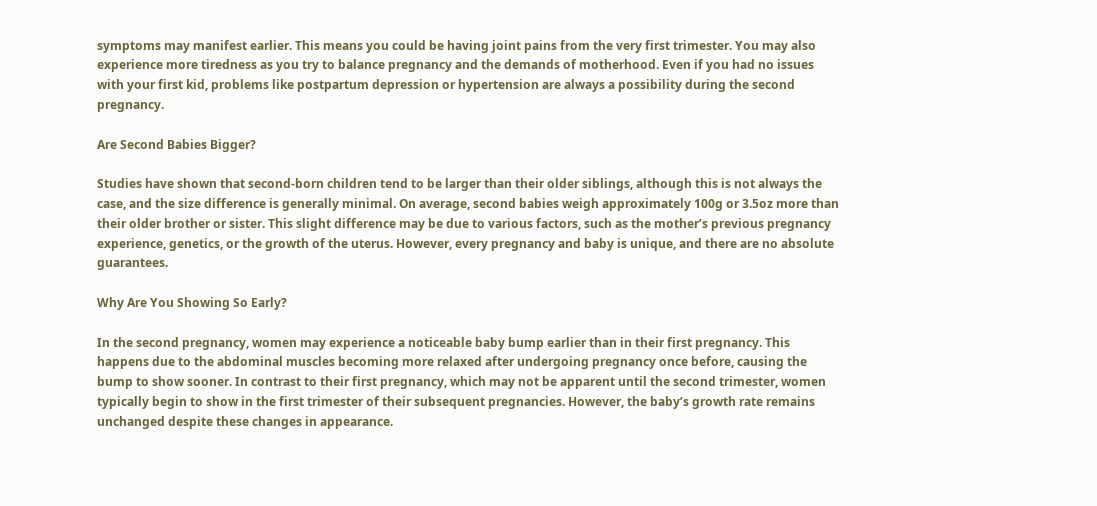symptoms may manifest earlier. This means you could be having joint pains from the very first trimester. You may also experience more tiredness as you try to balance pregnancy and the demands of motherhood. Even if you had no issues with your first kid, problems like postpartum depression or hypertension are always a possibility during the second pregnancy.

Are Second Babies Bigger?

Studies have shown that second-born children tend to be larger than their older siblings, although this is not always the case, and the size difference is generally minimal. On average, second babies weigh approximately 100g or 3.5oz more than their older brother or sister. This slight difference may be due to various factors, such as the mother’s previous pregnancy experience, genetics, or the growth of the uterus. However, every pregnancy and baby is unique, and there are no absolute guarantees.

Why Are You Showing So Early?

In the second pregnancy, women may experience a noticeable baby bump earlier than in their first pregnancy. This happens due to the abdominal muscles becoming more relaxed after undergoing pregnancy once before, causing the bump to show sooner. In contrast to their first pregnancy, which may not be apparent until the second trimester, women typically begin to show in the first trimester of their subsequent pregnancies. However, the baby’s growth rate remains unchanged despite these changes in appearance.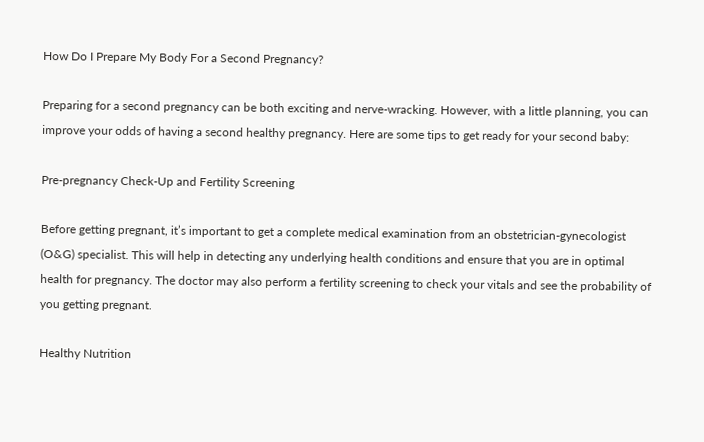How Do I Prepare My Body For a Second Pregnancy?

Preparing for a second pregnancy can be both exciting and nerve-wracking. However, with a little planning, you can improve your odds of having a second healthy pregnancy. Here are some tips to get ready for your second baby:

Pre-pregnancy Check-Up and Fertility Screening

Before getting pregnant, it’s important to get a complete medical examination from an obstetrician-gynecologist (O&G) specialist. This will help in detecting any underlying health conditions and ensure that you are in optimal health for pregnancy. The doctor may also perform a fertility screening to check your vitals and see the probability of you getting pregnant.

Healthy Nutrition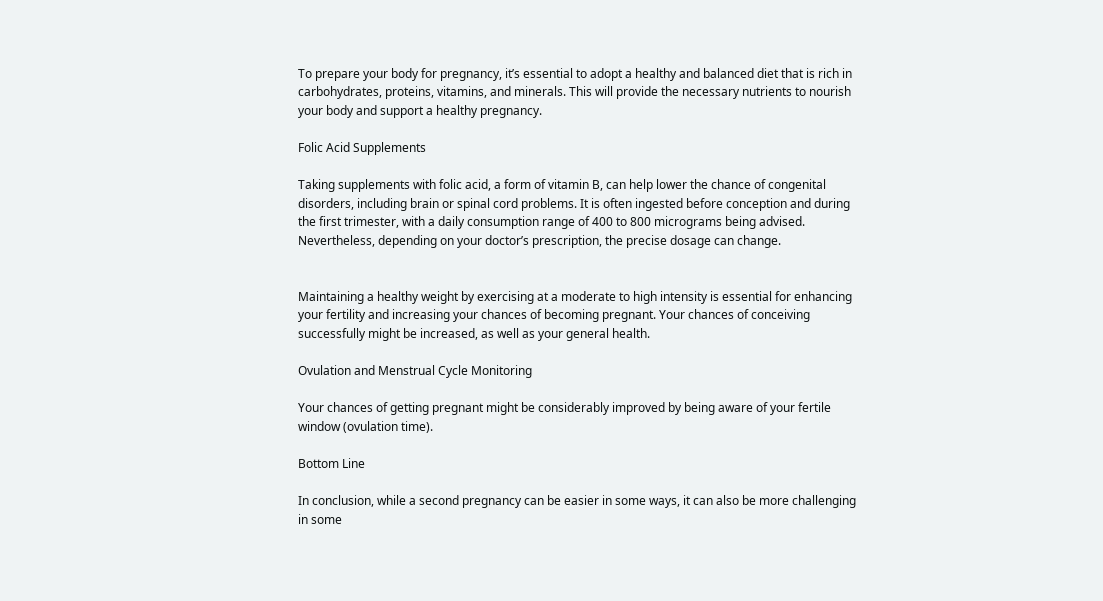To prepare your body for pregnancy, it’s essential to adopt a healthy and balanced diet that is rich in carbohydrates, proteins, vitamins, and minerals. This will provide the necessary nutrients to nourish your body and support a healthy pregnancy.

Folic Acid Supplements

Taking supplements with folic acid, a form of vitamin B, can help lower the chance of congenital disorders, including brain or spinal cord problems. It is often ingested before conception and during the first trimester, with a daily consumption range of 400 to 800 micrograms being advised. Nevertheless, depending on your doctor’s prescription, the precise dosage can change.


Maintaining a healthy weight by exercising at a moderate to high intensity is essential for enhancing your fertility and increasing your chances of becoming pregnant. Your chances of conceiving successfully might be increased, as well as your general health.

Ovulation and Menstrual Cycle Monitoring

Your chances of getting pregnant might be considerably improved by being aware of your fertile window (ovulation time).

Bottom Line

In conclusion, while a second pregnancy can be easier in some ways, it can also be more challenging in some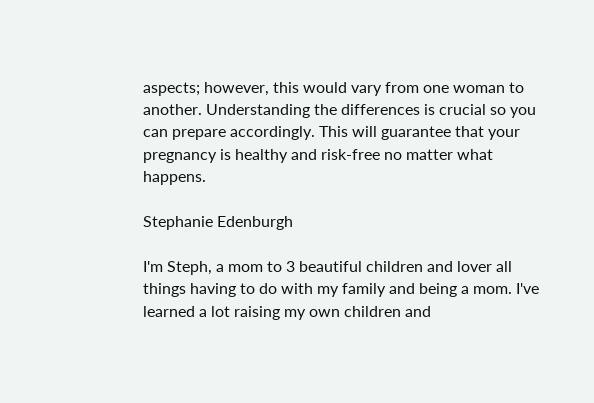aspects; however, this would vary from one woman to another. Understanding the differences is crucial so you can prepare accordingly. This will guarantee that your pregnancy is healthy and risk-free no matter what happens.

Stephanie Edenburgh

I'm Steph, a mom to 3 beautiful children and lover all things having to do with my family and being a mom. I've learned a lot raising my own children and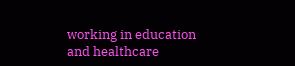working in education and healthcare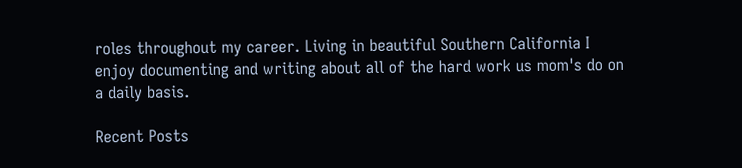roles throughout my career. Living in beautiful Southern California I enjoy documenting and writing about all of the hard work us mom's do on a daily basis.

Recent Posts